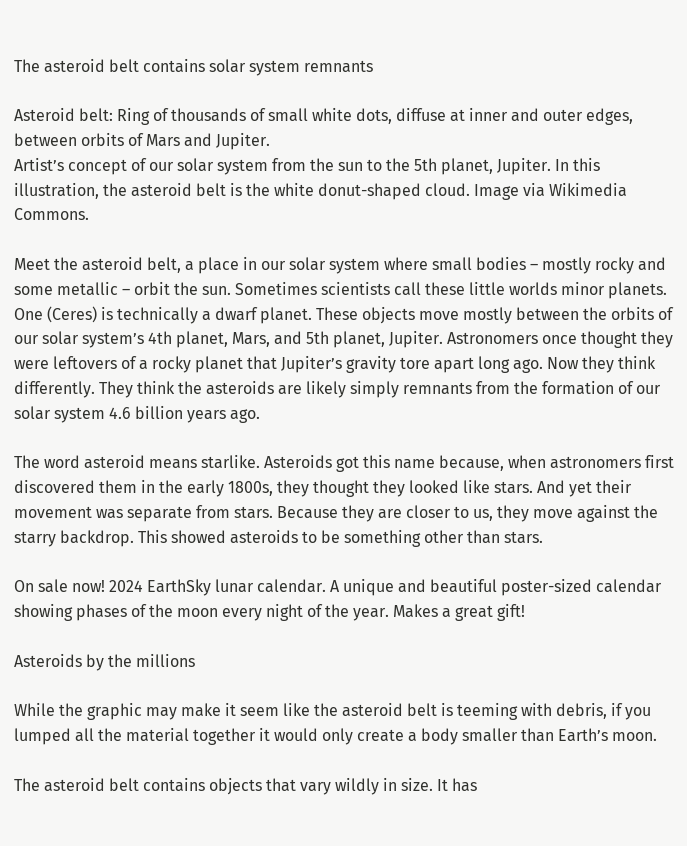The asteroid belt contains solar system remnants

Asteroid belt: Ring of thousands of small white dots, diffuse at inner and outer edges, between orbits of Mars and Jupiter.
Artist’s concept of our solar system from the sun to the 5th planet, Jupiter. In this illustration, the asteroid belt is the white donut-shaped cloud. Image via Wikimedia Commons.

Meet the asteroid belt, a place in our solar system where small bodies – mostly rocky and some metallic – orbit the sun. Sometimes scientists call these little worlds minor planets. One (Ceres) is technically a dwarf planet. These objects move mostly between the orbits of our solar system’s 4th planet, Mars, and 5th planet, Jupiter. Astronomers once thought they were leftovers of a rocky planet that Jupiter’s gravity tore apart long ago. Now they think differently. They think the asteroids are likely simply remnants from the formation of our solar system 4.6 billion years ago.

The word asteroid means starlike. Asteroids got this name because, when astronomers first discovered them in the early 1800s, they thought they looked like stars. And yet their movement was separate from stars. Because they are closer to us, they move against the starry backdrop. This showed asteroids to be something other than stars.

On sale now! 2024 EarthSky lunar calendar. A unique and beautiful poster-sized calendar showing phases of the moon every night of the year. Makes a great gift!

Asteroids by the millions

While the graphic may make it seem like the asteroid belt is teeming with debris, if you lumped all the material together it would only create a body smaller than Earth’s moon.

The asteroid belt contains objects that vary wildly in size. It has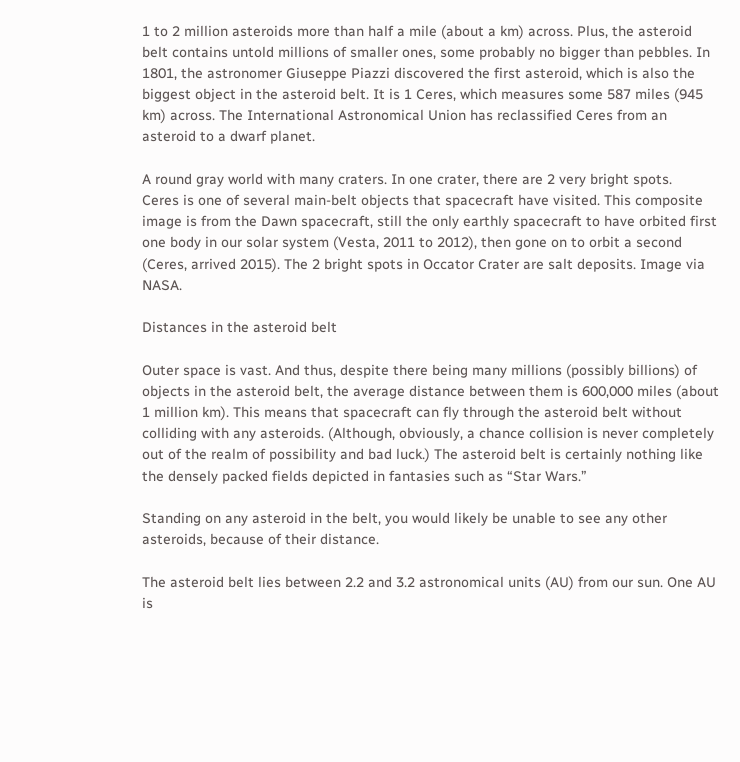1 to 2 million asteroids more than half a mile (about a km) across. Plus, the asteroid belt contains untold millions of smaller ones, some probably no bigger than pebbles. In 1801, the astronomer Giuseppe Piazzi discovered the first asteroid, which is also the biggest object in the asteroid belt. It is 1 Ceres, which measures some 587 miles (945 km) across. The International Astronomical Union has reclassified Ceres from an asteroid to a dwarf planet.

A round gray world with many craters. In one crater, there are 2 very bright spots.
Ceres is one of several main-belt objects that spacecraft have visited. This composite image is from the Dawn spacecraft, still the only earthly spacecraft to have orbited first one body in our solar system (Vesta, 2011 to 2012), then gone on to orbit a second (Ceres, arrived 2015). The 2 bright spots in Occator Crater are salt deposits. Image via NASA.

Distances in the asteroid belt

Outer space is vast. And thus, despite there being many millions (possibly billions) of objects in the asteroid belt, the average distance between them is 600,000 miles (about 1 million km). This means that spacecraft can fly through the asteroid belt without colliding with any asteroids. (Although, obviously, a chance collision is never completely out of the realm of possibility and bad luck.) The asteroid belt is certainly nothing like the densely packed fields depicted in fantasies such as “Star Wars.”

Standing on any asteroid in the belt, you would likely be unable to see any other asteroids, because of their distance.

The asteroid belt lies between 2.2 and 3.2 astronomical units (AU) from our sun. One AU is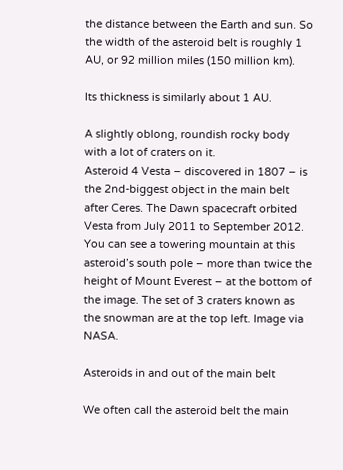the distance between the Earth and sun. So the width of the asteroid belt is roughly 1 AU, or 92 million miles (150 million km).

Its thickness is similarly about 1 AU.

A slightly oblong, roundish rocky body with a lot of craters on it.
Asteroid 4 Vesta – discovered in 1807 – is the 2nd-biggest object in the main belt after Ceres. The Dawn spacecraft orbited Vesta from July 2011 to September 2012. You can see a towering mountain at this asteroid’s south pole – more than twice the height of Mount Everest – at the bottom of the image. The set of 3 craters known as the snowman are at the top left. Image via NASA.

Asteroids in and out of the main belt

We often call the asteroid belt the main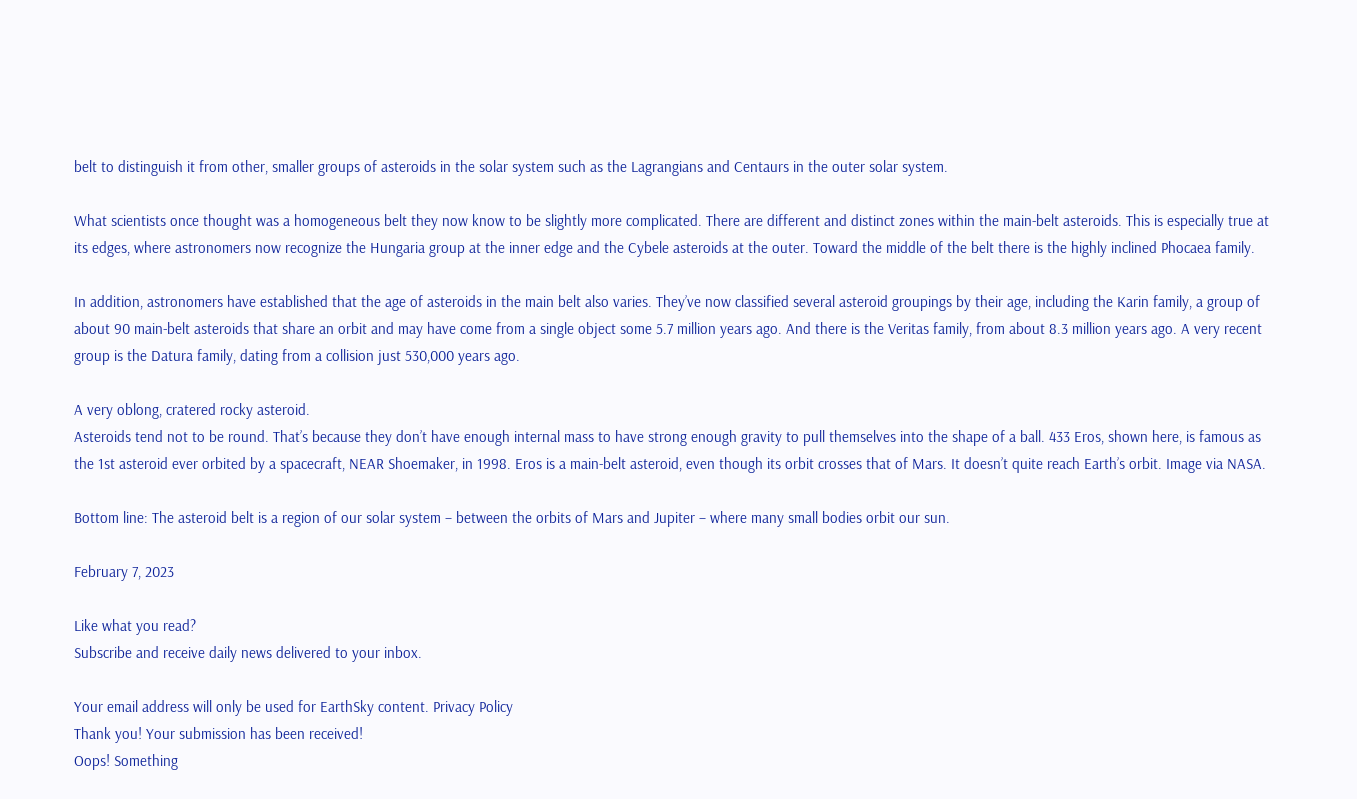belt to distinguish it from other, smaller groups of asteroids in the solar system such as the Lagrangians and Centaurs in the outer solar system.

What scientists once thought was a homogeneous belt they now know to be slightly more complicated. There are different and distinct zones within the main-belt asteroids. This is especially true at its edges, where astronomers now recognize the Hungaria group at the inner edge and the Cybele asteroids at the outer. Toward the middle of the belt there is the highly inclined Phocaea family.

In addition, astronomers have established that the age of asteroids in the main belt also varies. They’ve now classified several asteroid groupings by their age, including the Karin family, a group of about 90 main-belt asteroids that share an orbit and may have come from a single object some 5.7 million years ago. And there is the Veritas family, from about 8.3 million years ago. A very recent group is the Datura family, dating from a collision just 530,000 years ago.

A very oblong, cratered rocky asteroid.
Asteroids tend not to be round. That’s because they don’t have enough internal mass to have strong enough gravity to pull themselves into the shape of a ball. 433 Eros, shown here, is famous as the 1st asteroid ever orbited by a spacecraft, NEAR Shoemaker, in 1998. Eros is a main-belt asteroid, even though its orbit crosses that of Mars. It doesn’t quite reach Earth’s orbit. Image via NASA.

Bottom line: The asteroid belt is a region of our solar system – between the orbits of Mars and Jupiter – where many small bodies orbit our sun.

February 7, 2023

Like what you read?
Subscribe and receive daily news delivered to your inbox.

Your email address will only be used for EarthSky content. Privacy Policy
Thank you! Your submission has been received!
Oops! Something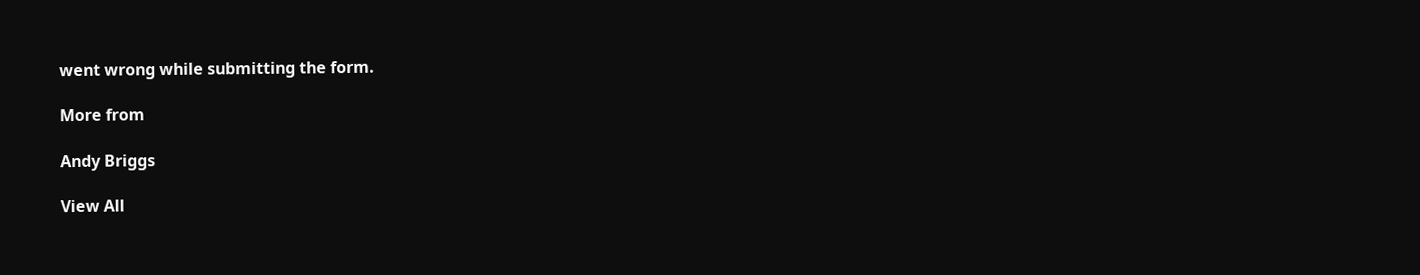went wrong while submitting the form.

More from

Andy Briggs

View All